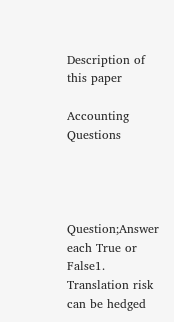Description of this paper

Accounting Questions




Question;Answer each True or False1. Translation risk can be hedged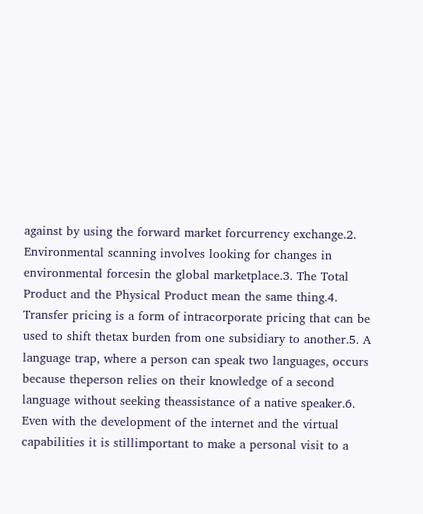against by using the forward market forcurrency exchange.2. Environmental scanning involves looking for changes in environmental forcesin the global marketplace.3. The Total Product and the Physical Product mean the same thing.4. Transfer pricing is a form of intracorporate pricing that can be used to shift thetax burden from one subsidiary to another.5. A language trap, where a person can speak two languages, occurs because theperson relies on their knowledge of a second language without seeking theassistance of a native speaker.6. Even with the development of the internet and the virtual capabilities it is stillimportant to make a personal visit to a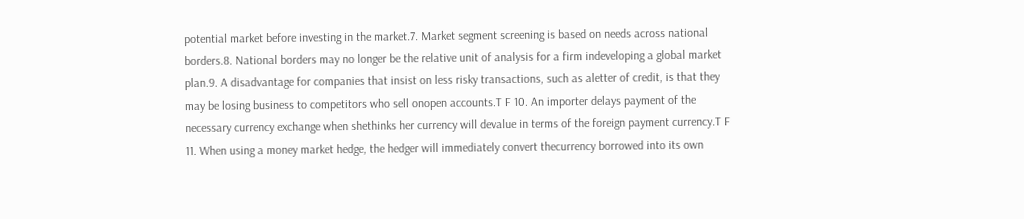potential market before investing in the market.7. Market segment screening is based on needs across national borders.8. National borders may no longer be the relative unit of analysis for a firm indeveloping a global market plan.9. A disadvantage for companies that insist on less risky transactions, such as aletter of credit, is that they may be losing business to competitors who sell onopen accounts.T F 10. An importer delays payment of the necessary currency exchange when shethinks her currency will devalue in terms of the foreign payment currency.T F 11. When using a money market hedge, the hedger will immediately convert thecurrency borrowed into its own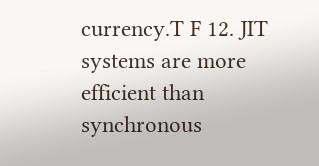currency.T F 12. JIT systems are more efficient than synchronous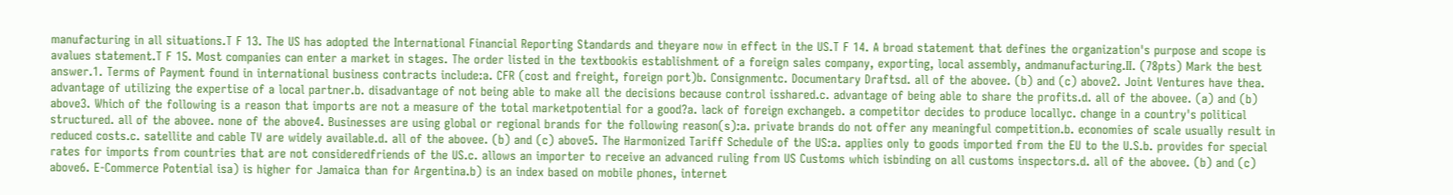manufacturing in all situations.T F 13. The US has adopted the International Financial Reporting Standards and theyare now in effect in the US.T F 14. A broad statement that defines the organization's purpose and scope is avalues statement.T F 15. Most companies can enter a market in stages. The order listed in the textbookis establishment of a foreign sales company, exporting, local assembly, andmanufacturing.II. (78pts) Mark the best answer.1. Terms of Payment found in international business contracts include:a. CFR (cost and freight, foreign port)b. Consignmentc. Documentary Draftsd. all of the abovee. (b) and (c) above2. Joint Ventures have thea. advantage of utilizing the expertise of a local partner.b. disadvantage of not being able to make all the decisions because control isshared.c. advantage of being able to share the profits.d. all of the abovee. (a) and (b) above3. Which of the following is a reason that imports are not a measure of the total marketpotential for a good?a. lack of foreign exchangeb. a competitor decides to produce locallyc. change in a country's political structured. all of the abovee. none of the above4. Businesses are using global or regional brands for the following reason(s):a. private brands do not offer any meaningful competition.b. economies of scale usually result in reduced costs.c. satellite and cable TV are widely available.d. all of the abovee. (b) and (c) above5. The Harmonized Tariff Schedule of the US:a. applies only to goods imported from the EU to the U.S.b. provides for special rates for imports from countries that are not consideredfriends of the US.c. allows an importer to receive an advanced ruling from US Customs which isbinding on all customs inspectors.d. all of the abovee. (b) and (c) above6. E-Commerce Potential isa) is higher for Jamaica than for Argentina.b) is an index based on mobile phones, internet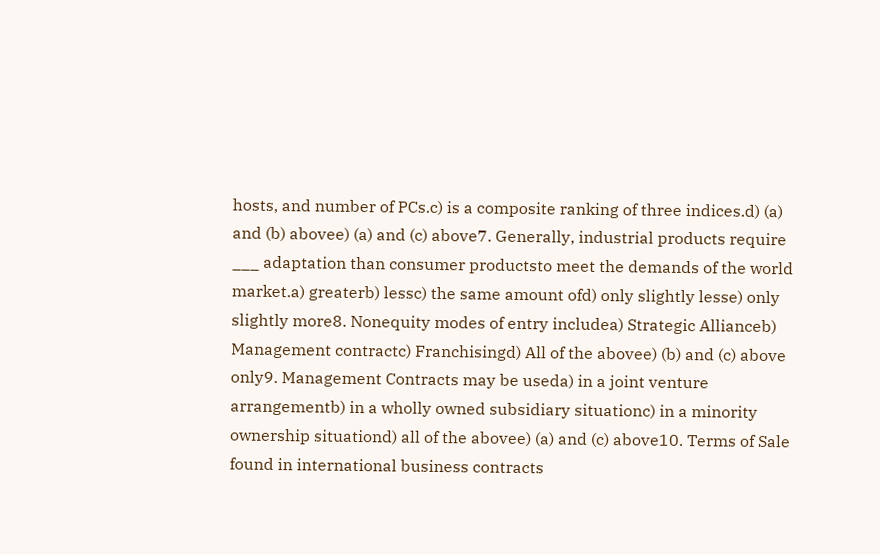hosts, and number of PCs.c) is a composite ranking of three indices.d) (a) and (b) abovee) (a) and (c) above7. Generally, industrial products require ___ adaptation than consumer productsto meet the demands of the world market.a) greaterb) lessc) the same amount ofd) only slightly lesse) only slightly more8. Nonequity modes of entry includea) Strategic Allianceb) Management contractc) Franchisingd) All of the abovee) (b) and (c) above only9. Management Contracts may be useda) in a joint venture arrangementb) in a wholly owned subsidiary situationc) in a minority ownership situationd) all of the abovee) (a) and (c) above10. Terms of Sale found in international business contracts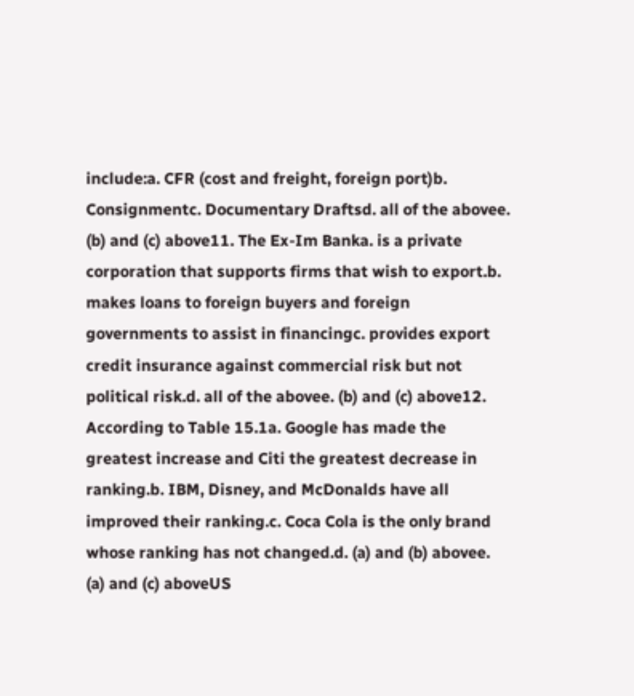include:a. CFR (cost and freight, foreign port)b. Consignmentc. Documentary Draftsd. all of the abovee. (b) and (c) above11. The Ex-Im Banka. is a private corporation that supports firms that wish to export.b. makes loans to foreign buyers and foreign governments to assist in financingc. provides export credit insurance against commercial risk but not political risk.d. all of the abovee. (b) and (c) above12. According to Table 15.1a. Google has made the greatest increase and Citi the greatest decrease in ranking.b. IBM, Disney, and McDonalds have all improved their ranking.c. Coca Cola is the only brand whose ranking has not changed.d. (a) and (b) abovee. (a) and (c) aboveUS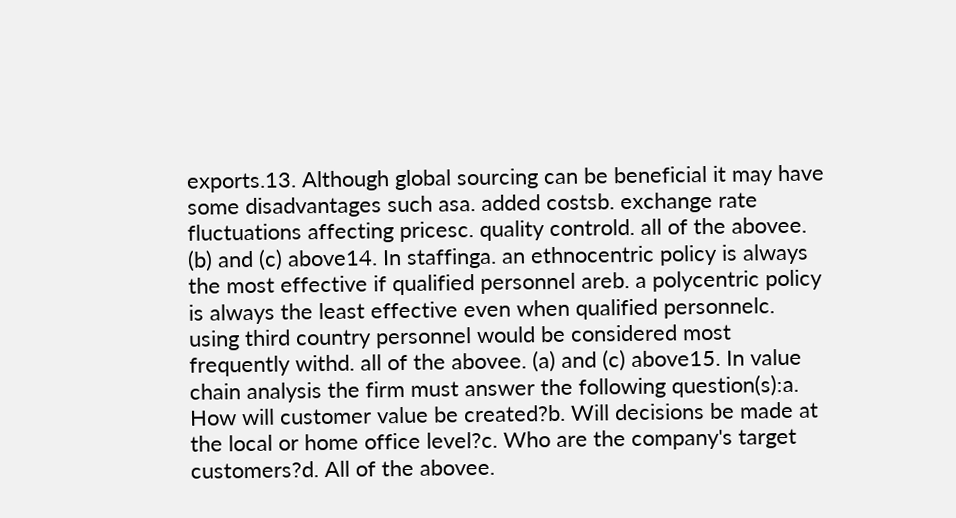exports.13. Although global sourcing can be beneficial it may have some disadvantages such asa. added costsb. exchange rate fluctuations affecting pricesc. quality controld. all of the abovee. (b) and (c) above14. In staffinga. an ethnocentric policy is always the most effective if qualified personnel areb. a polycentric policy is always the least effective even when qualified personnelc. using third country personnel would be considered most frequently withd. all of the abovee. (a) and (c) above15. In value chain analysis the firm must answer the following question(s):a. How will customer value be created?b. Will decisions be made at the local or home office level?c. Who are the company's target customers?d. All of the abovee.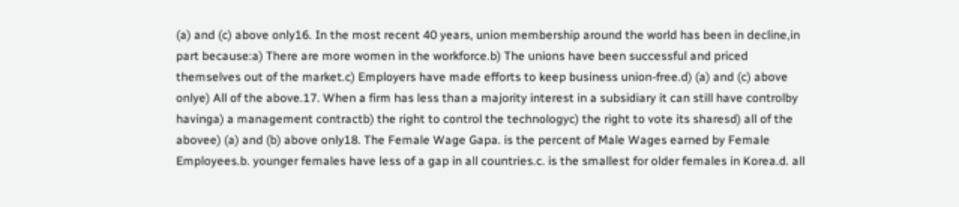(a) and (c) above only16. In the most recent 40 years, union membership around the world has been in decline,in part because:a) There are more women in the workforce.b) The unions have been successful and priced themselves out of the market.c) Employers have made efforts to keep business union-free.d) (a) and (c) above onlye) All of the above.17. When a firm has less than a majority interest in a subsidiary it can still have controlby havinga) a management contractb) the right to control the technologyc) the right to vote its sharesd) all of the abovee) (a) and (b) above only18. The Female Wage Gapa. is the percent of Male Wages earned by Female Employees.b. younger females have less of a gap in all countries.c. is the smallest for older females in Korea.d. all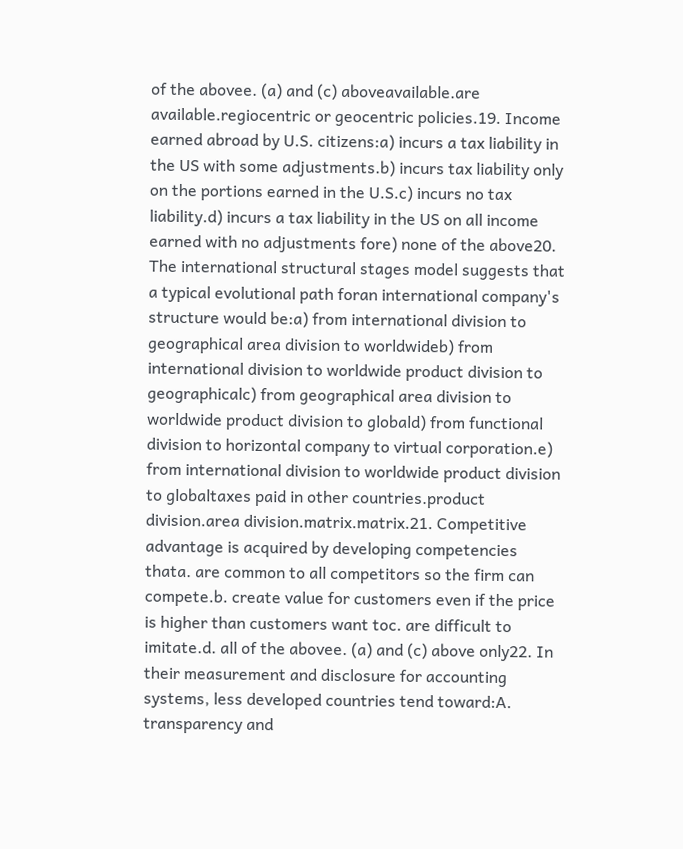of the abovee. (a) and (c) aboveavailable.are available.regiocentric or geocentric policies.19. Income earned abroad by U.S. citizens:a) incurs a tax liability in the US with some adjustments.b) incurs tax liability only on the portions earned in the U.S.c) incurs no tax liability.d) incurs a tax liability in the US on all income earned with no adjustments fore) none of the above20. The international structural stages model suggests that a typical evolutional path foran international company's structure would be:a) from international division to geographical area division to worldwideb) from international division to worldwide product division to geographicalc) from geographical area division to worldwide product division to globald) from functional division to horizontal company to virtual corporation.e) from international division to worldwide product division to globaltaxes paid in other countries.product division.area division.matrix.matrix.21. Competitive advantage is acquired by developing competencies thata. are common to all competitors so the firm can compete.b. create value for customers even if the price is higher than customers want toc. are difficult to imitate.d. all of the abovee. (a) and (c) above only22. In their measurement and disclosure for accounting systems, less developed countries tend toward:A. transparency and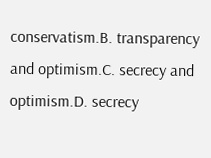conservatism.B. transparency and optimism.C. secrecy and optimism.D. secrecy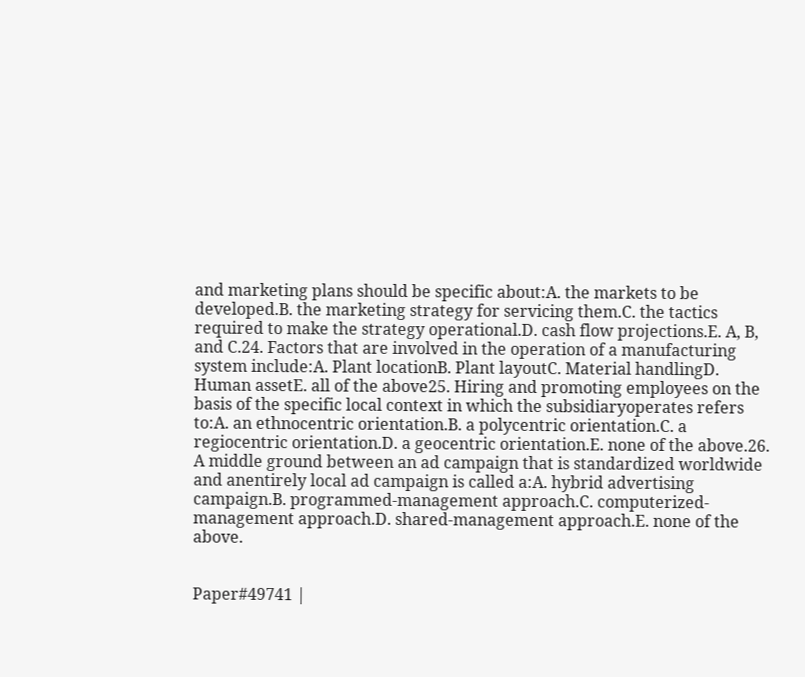and marketing plans should be specific about:A. the markets to be developed.B. the marketing strategy for servicing them.C. the tactics required to make the strategy operational.D. cash flow projections.E. A, B, and C.24. Factors that are involved in the operation of a manufacturing system include:A. Plant locationB. Plant layoutC. Material handlingD. Human assetE. all of the above25. Hiring and promoting employees on the basis of the specific local context in which the subsidiaryoperates refers to:A. an ethnocentric orientation.B. a polycentric orientation.C. a regiocentric orientation.D. a geocentric orientation.E. none of the above.26. A middle ground between an ad campaign that is standardized worldwide and anentirely local ad campaign is called a:A. hybrid advertising campaign.B. programmed-management approach.C. computerized-management approach.D. shared-management approach.E. none of the above.


Paper#49741 |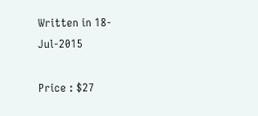Written in 18-Jul-2015

Price : $27